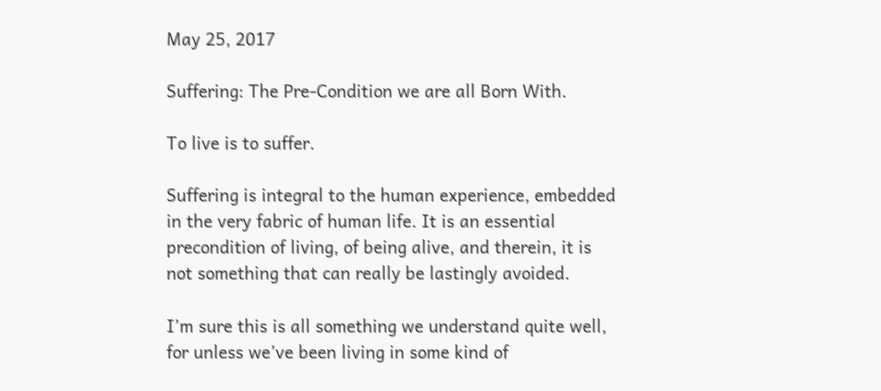May 25, 2017

Suffering: The Pre-Condition we are all Born With.

To live is to suffer.

Suffering is integral to the human experience, embedded in the very fabric of human life. It is an essential precondition of living, of being alive, and therein, it is not something that can really be lastingly avoided.

I’m sure this is all something we understand quite well, for unless we’ve been living in some kind of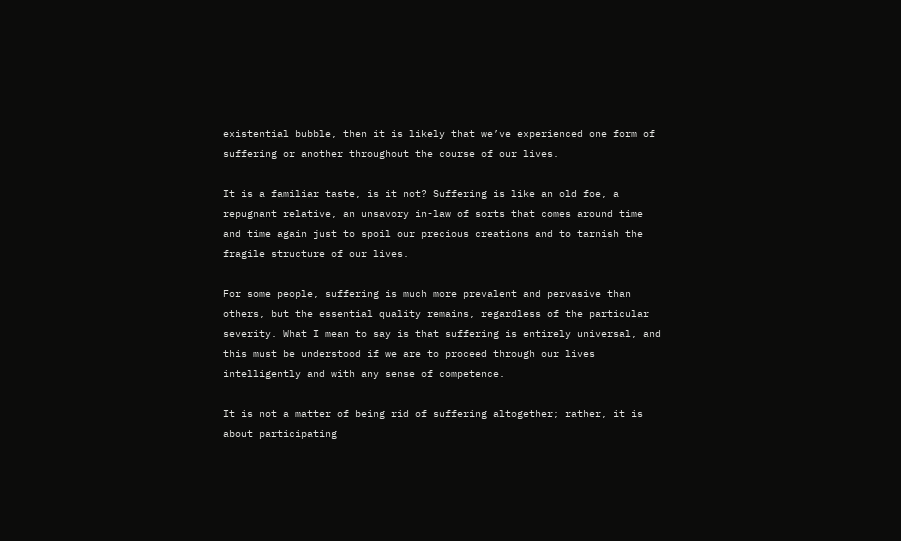existential bubble, then it is likely that we’ve experienced one form of suffering or another throughout the course of our lives.

It is a familiar taste, is it not? Suffering is like an old foe, a repugnant relative, an unsavory in-law of sorts that comes around time and time again just to spoil our precious creations and to tarnish the fragile structure of our lives.

For some people, suffering is much more prevalent and pervasive than others, but the essential quality remains, regardless of the particular severity. What I mean to say is that suffering is entirely universal, and this must be understood if we are to proceed through our lives intelligently and with any sense of competence.

It is not a matter of being rid of suffering altogether; rather, it is about participating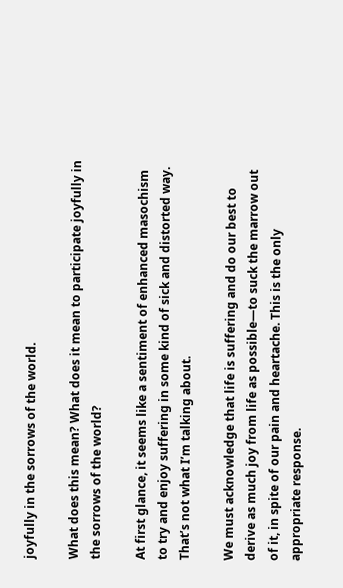joyfully in the sorrows of the world.

What does this mean? What does it mean to participate joyfully in the sorrows of the world?

At first glance, it seems like a sentiment of enhanced masochism to try and enjoy suffering in some kind of sick and distorted way. That’s not what I’m talking about.

We must acknowledge that life is suffering and do our best to derive as much joy from life as possible—to suck the marrow out of it, in spite of our pain and heartache. This is the only appropriate response.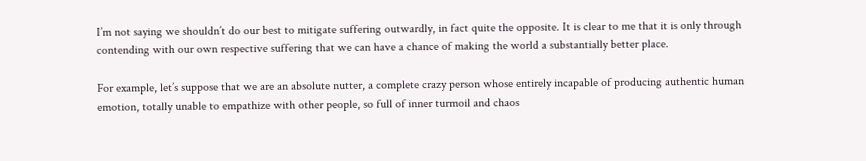I’m not saying we shouldn’t do our best to mitigate suffering outwardly, in fact quite the opposite. It is clear to me that it is only through contending with our own respective suffering that we can have a chance of making the world a substantially better place.

For example, let’s suppose that we are an absolute nutter, a complete crazy person whose entirely incapable of producing authentic human emotion, totally unable to empathize with other people, so full of inner turmoil and chaos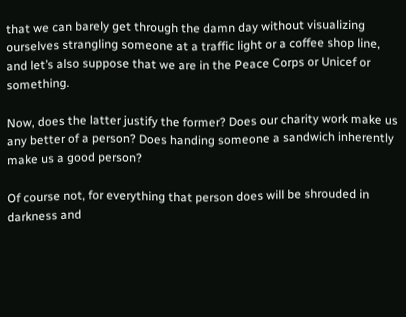that we can barely get through the damn day without visualizing ourselves strangling someone at a traffic light or a coffee shop line, and let’s also suppose that we are in the Peace Corps or Unicef or something.

Now, does the latter justify the former? Does our charity work make us any better of a person? Does handing someone a sandwich inherently make us a good person?

Of course not, for everything that person does will be shrouded in darkness and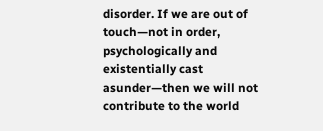disorder. If we are out of touch—not in order, psychologically and existentially cast asunder—then we will not contribute to the world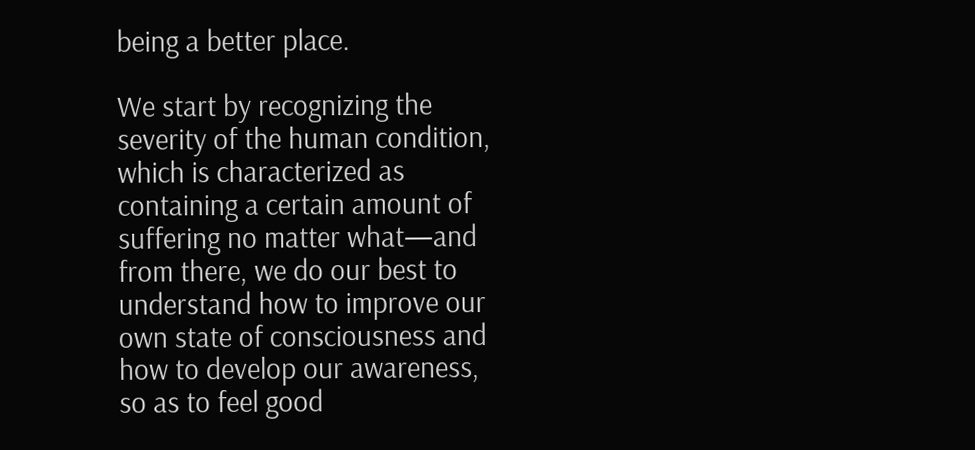being a better place.

We start by recognizing the severity of the human condition, which is characterized as containing a certain amount of suffering no matter what—and from there, we do our best to understand how to improve our own state of consciousness and how to develop our awareness, so as to feel good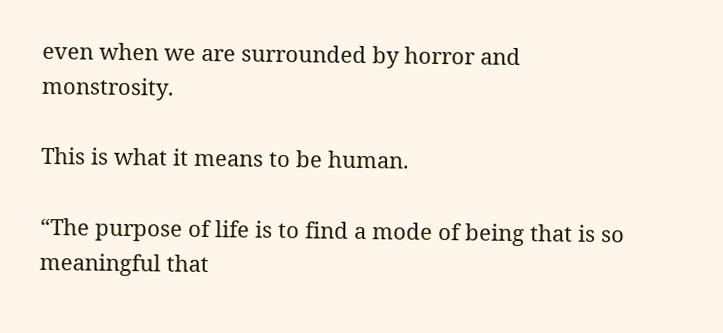even when we are surrounded by horror and monstrosity.

This is what it means to be human.

“The purpose of life is to find a mode of being that is so meaningful that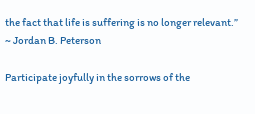the fact that life is suffering is no longer relevant.” ~ Jordan B. Peterson

Participate joyfully in the sorrows of the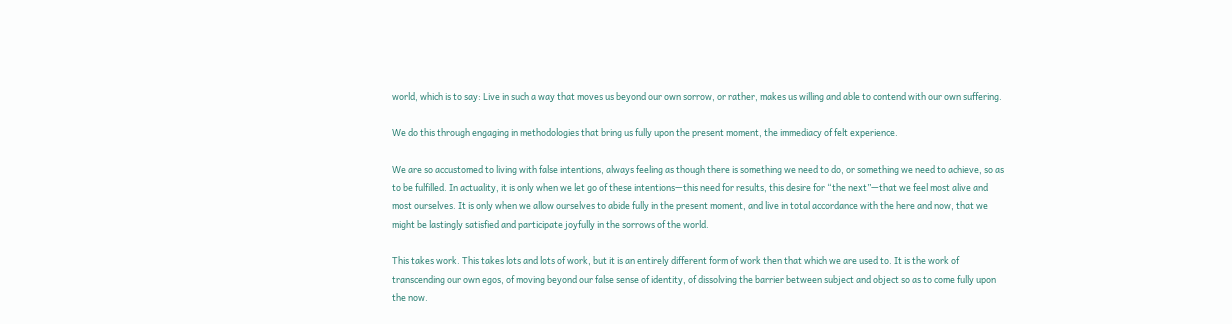world, which is to say: Live in such a way that moves us beyond our own sorrow, or rather, makes us willing and able to contend with our own suffering.

We do this through engaging in methodologies that bring us fully upon the present moment, the immediacy of felt experience.

We are so accustomed to living with false intentions, always feeling as though there is something we need to do, or something we need to achieve, so as to be fulfilled. In actuality, it is only when we let go of these intentions—this need for results, this desire for “the next”—that we feel most alive and most ourselves. It is only when we allow ourselves to abide fully in the present moment, and live in total accordance with the here and now, that we might be lastingly satisfied and participate joyfully in the sorrows of the world.

This takes work. This takes lots and lots of work, but it is an entirely different form of work then that which we are used to. It is the work of transcending our own egos, of moving beyond our false sense of identity, of dissolving the barrier between subject and object so as to come fully upon the now.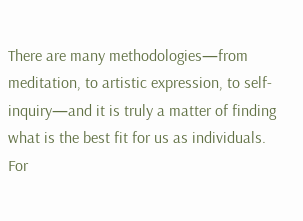There are many methodologies—from meditation, to artistic expression, to self-inquiry—and it is truly a matter of finding what is the best fit for us as individuals. For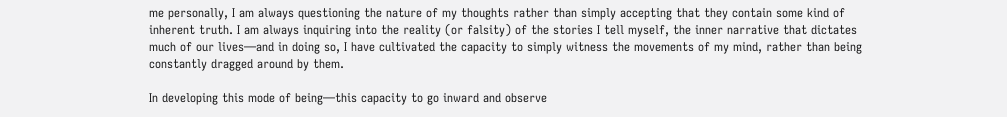me personally, I am always questioning the nature of my thoughts rather than simply accepting that they contain some kind of inherent truth. I am always inquiring into the reality (or falsity) of the stories I tell myself, the inner narrative that dictates much of our lives—and in doing so, I have cultivated the capacity to simply witness the movements of my mind, rather than being constantly dragged around by them.

In developing this mode of being—this capacity to go inward and observe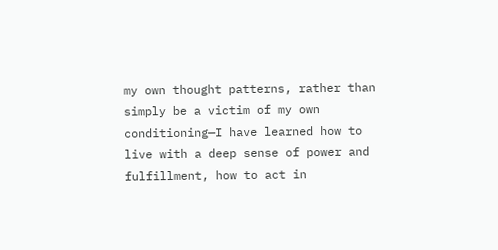my own thought patterns, rather than simply be a victim of my own conditioning—I have learned how to live with a deep sense of power and fulfillment, how to act in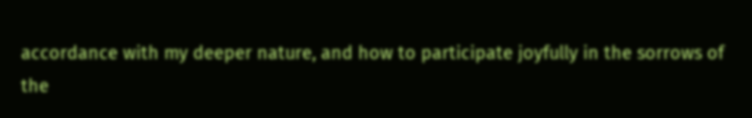accordance with my deeper nature, and how to participate joyfully in the sorrows of the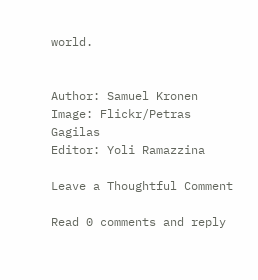world.


Author: Samuel Kronen
Image: Flickr/Petras Gagilas
Editor: Yoli Ramazzina

Leave a Thoughtful Comment

Read 0 comments and reply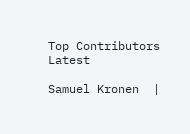Top Contributors Latest

Samuel Kronen  |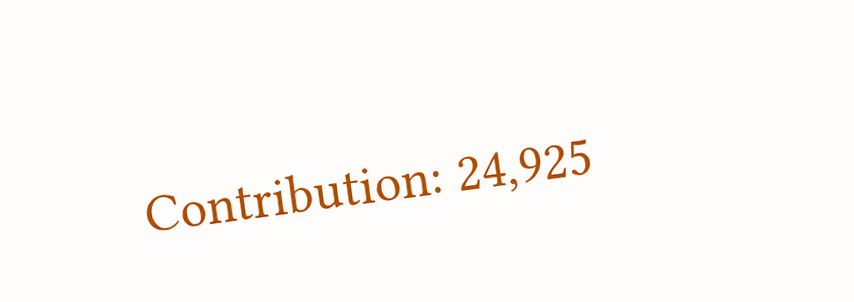Contribution: 24,925